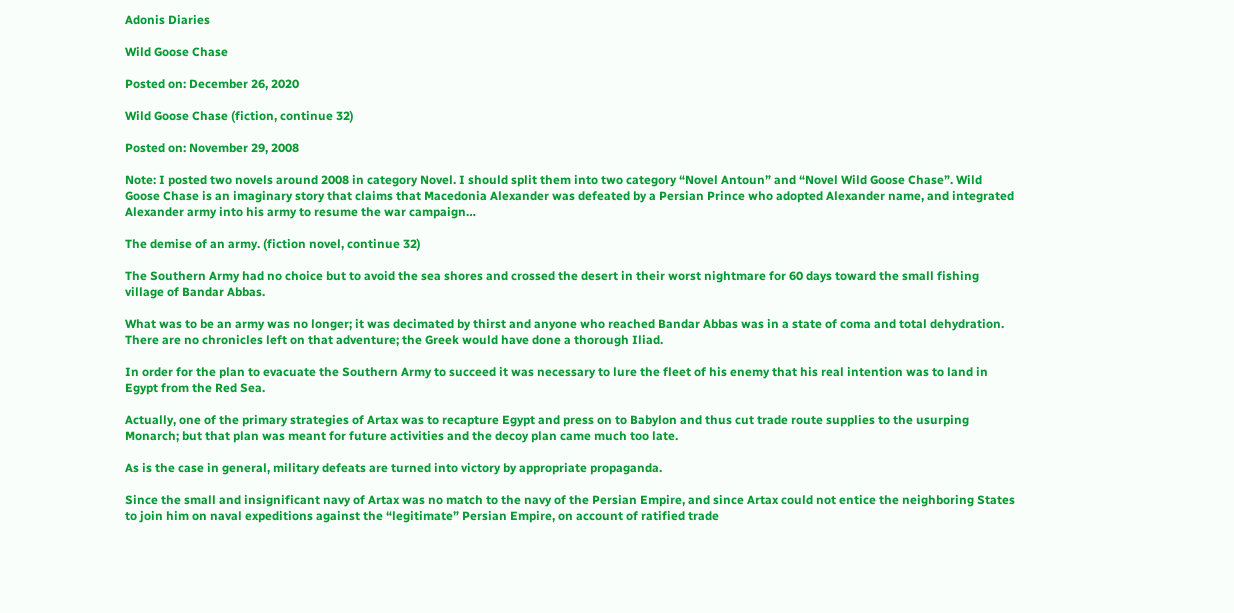Adonis Diaries

Wild Goose Chase

Posted on: December 26, 2020

Wild Goose Chase (fiction, continue 32)

Posted on: November 29, 2008

Note: I posted two novels around 2008 in category Novel. I should split them into two category “Novel Antoun” and “Novel Wild Goose Chase”. Wild Goose Chase is an imaginary story that claims that Macedonia Alexander was defeated by a Persian Prince who adopted Alexander name, and integrated Alexander army into his army to resume the war campaign…

The demise of an army. (fiction novel, continue 32)

The Southern Army had no choice but to avoid the sea shores and crossed the desert in their worst nightmare for 60 days toward the small fishing village of Bandar Abbas.

What was to be an army was no longer; it was decimated by thirst and anyone who reached Bandar Abbas was in a state of coma and total dehydration.  There are no chronicles left on that adventure; the Greek would have done a thorough Iliad.

In order for the plan to evacuate the Southern Army to succeed it was necessary to lure the fleet of his enemy that his real intention was to land in Egypt from the Red Sea.

Actually, one of the primary strategies of Artax was to recapture Egypt and press on to Babylon and thus cut trade route supplies to the usurping Monarch; but that plan was meant for future activities and the decoy plan came much too late.

As is the case in general, military defeats are turned into victory by appropriate propaganda.

Since the small and insignificant navy of Artax was no match to the navy of the Persian Empire, and since Artax could not entice the neighboring States to join him on naval expeditions against the “legitimate” Persian Empire, on account of ratified trade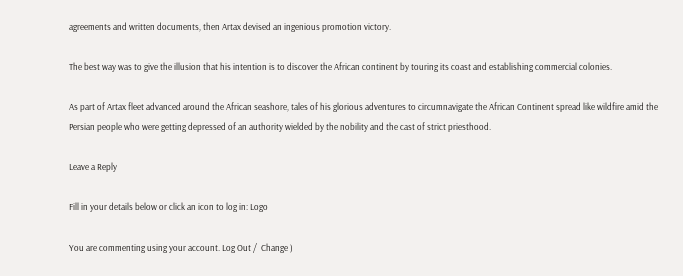agreements and written documents, then Artax devised an ingenious promotion victory.

The best way was to give the illusion that his intention is to discover the African continent by touring its coast and establishing commercial colonies.

As part of Artax fleet advanced around the African seashore, tales of his glorious adventures to circumnavigate the African Continent spread like wildfire amid the Persian people who were getting depressed of an authority wielded by the nobility and the cast of strict priesthood.

Leave a Reply

Fill in your details below or click an icon to log in: Logo

You are commenting using your account. Log Out /  Change )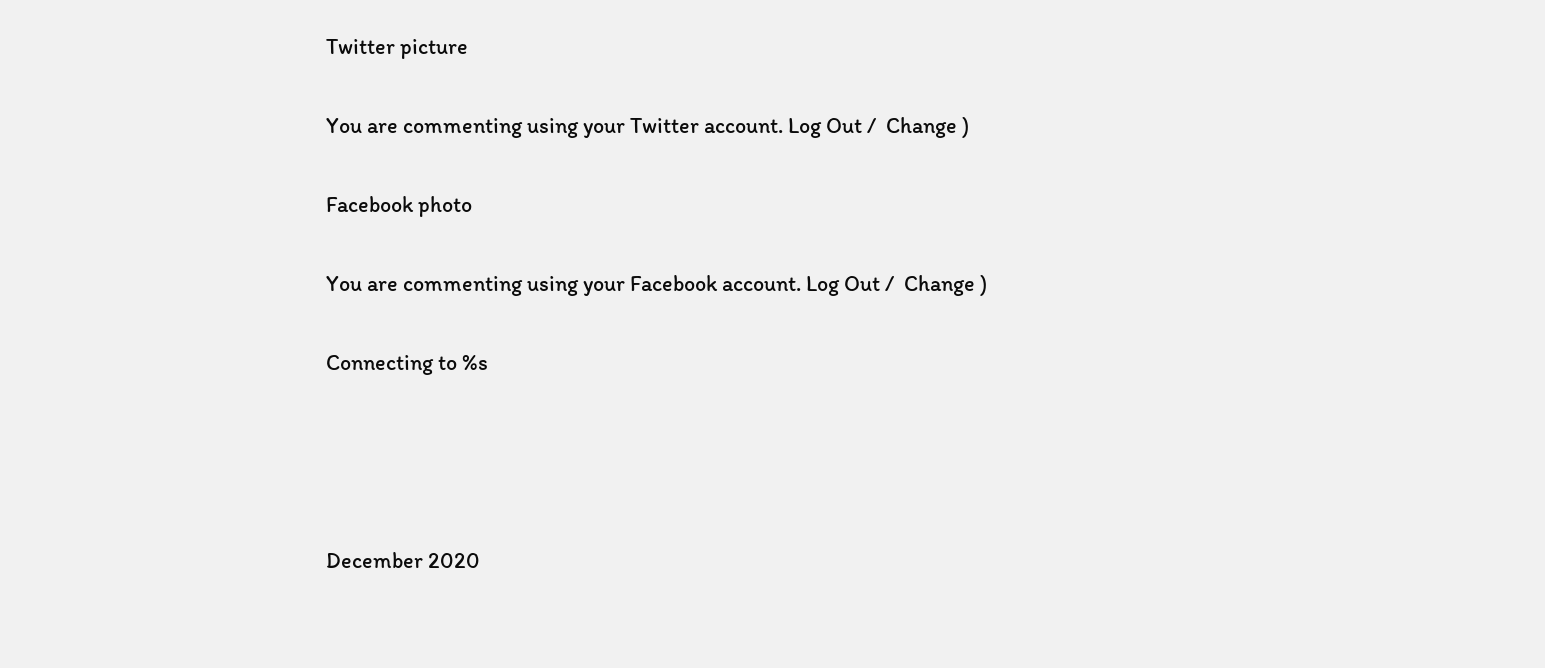Twitter picture

You are commenting using your Twitter account. Log Out /  Change )

Facebook photo

You are commenting using your Facebook account. Log Out /  Change )

Connecting to %s




December 2020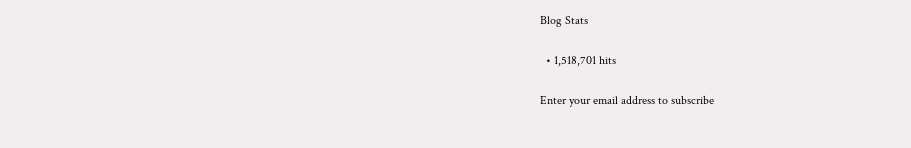Blog Stats

  • 1,518,701 hits

Enter your email address to subscribe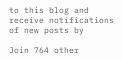to this blog and receive notifications of new posts by

Join 764 other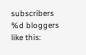subscribers
%d bloggers like this: